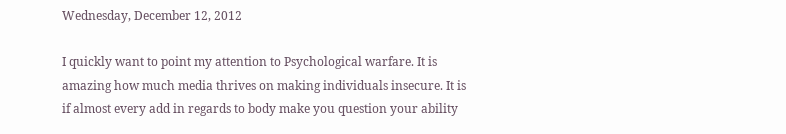Wednesday, December 12, 2012

I quickly want to point my attention to Psychological warfare. It is amazing how much media thrives on making individuals insecure. It is if almost every add in regards to body make you question your ability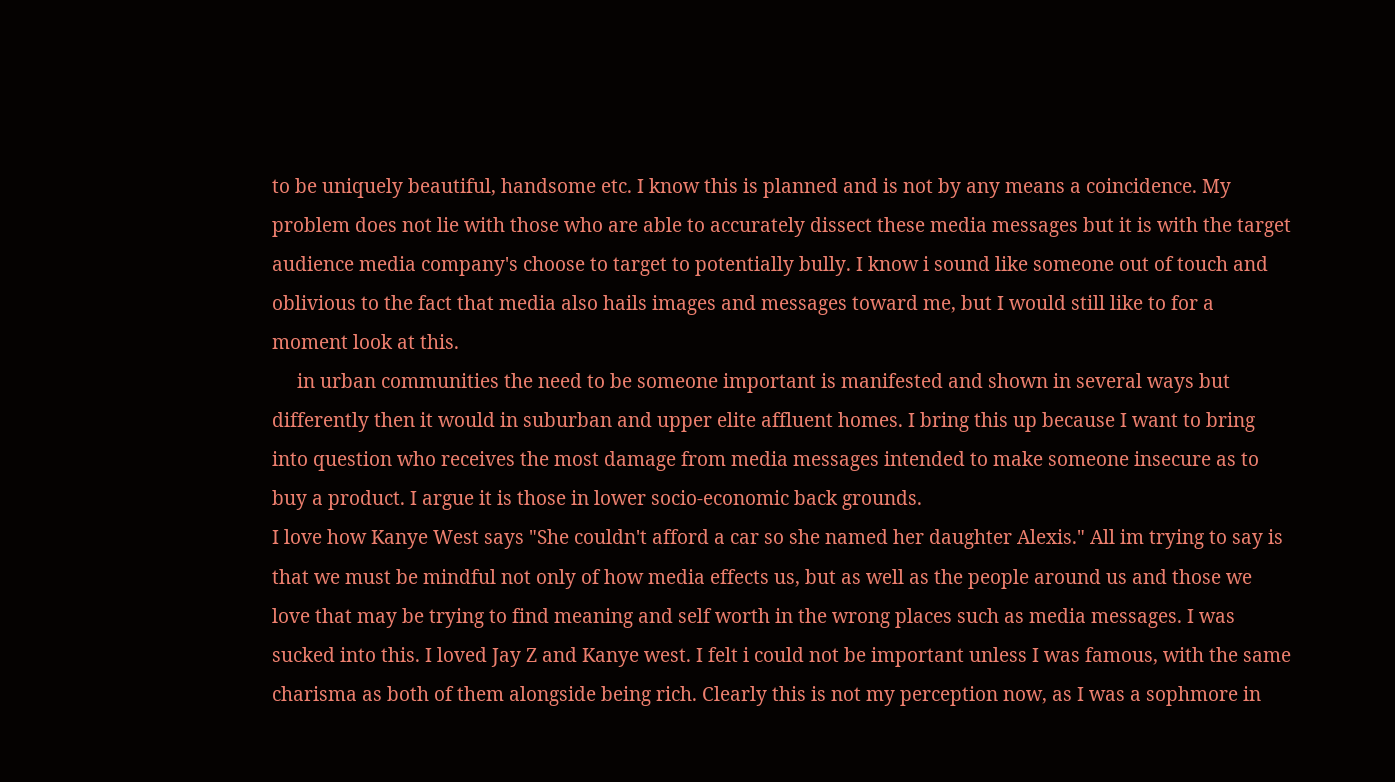to be uniquely beautiful, handsome etc. I know this is planned and is not by any means a coincidence. My problem does not lie with those who are able to accurately dissect these media messages but it is with the target audience media company's choose to target to potentially bully. I know i sound like someone out of touch and oblivious to the fact that media also hails images and messages toward me, but I would still like to for a moment look at this.
     in urban communities the need to be someone important is manifested and shown in several ways but differently then it would in suburban and upper elite affluent homes. I bring this up because I want to bring into question who receives the most damage from media messages intended to make someone insecure as to buy a product. I argue it is those in lower socio-economic back grounds.
I love how Kanye West says "She couldn't afford a car so she named her daughter Alexis." All im trying to say is that we must be mindful not only of how media effects us, but as well as the people around us and those we love that may be trying to find meaning and self worth in the wrong places such as media messages. I was sucked into this. I loved Jay Z and Kanye west. I felt i could not be important unless I was famous, with the same charisma as both of them alongside being rich. Clearly this is not my perception now, as I was a sophmore in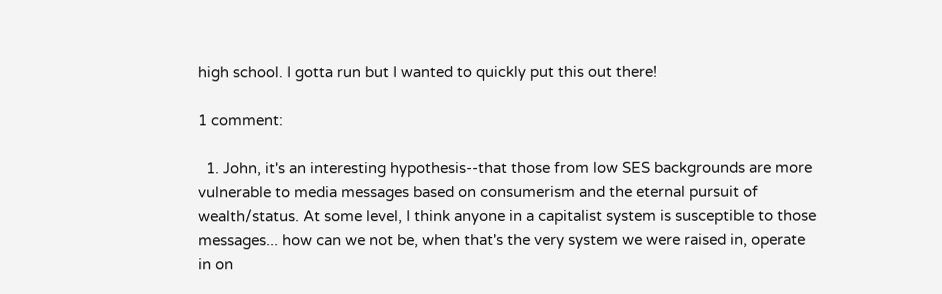high school. I gotta run but I wanted to quickly put this out there!

1 comment:

  1. John, it's an interesting hypothesis--that those from low SES backgrounds are more vulnerable to media messages based on consumerism and the eternal pursuit of wealth/status. At some level, I think anyone in a capitalist system is susceptible to those messages... how can we not be, when that's the very system we were raised in, operate in on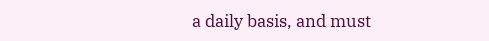a daily basis, and must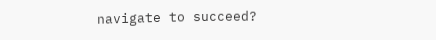navigate to succeed?